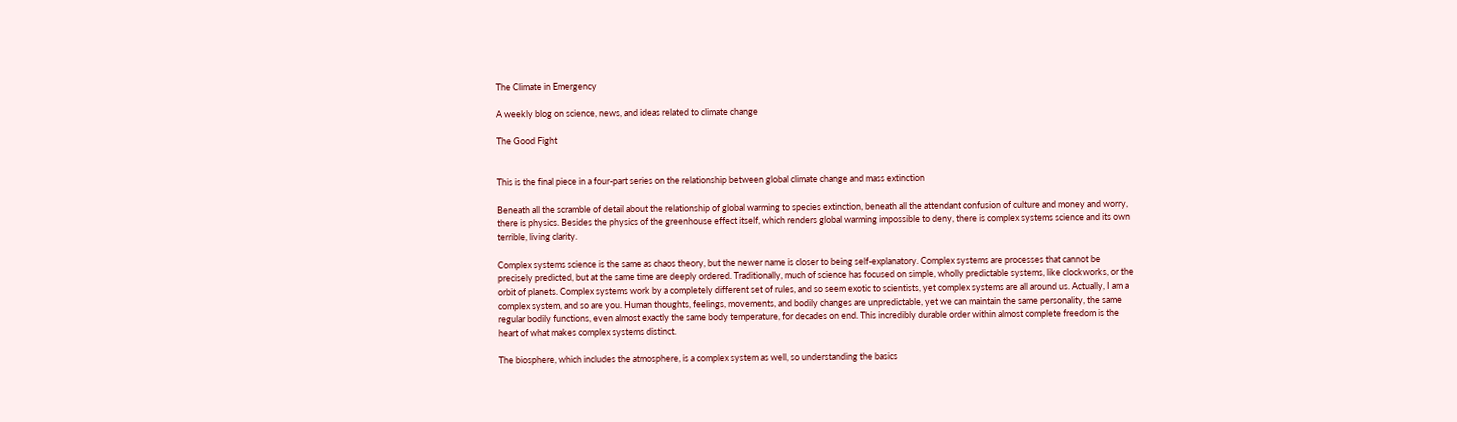The Climate in Emergency

A weekly blog on science, news, and ideas related to climate change

The Good Fight


This is the final piece in a four-part series on the relationship between global climate change and mass extinction

Beneath all the scramble of detail about the relationship of global warming to species extinction, beneath all the attendant confusion of culture and money and worry, there is physics. Besides the physics of the greenhouse effect itself, which renders global warming impossible to deny, there is complex systems science and its own terrible, living clarity.

Complex systems science is the same as chaos theory, but the newer name is closer to being self-explanatory. Complex systems are processes that cannot be precisely predicted, but at the same time are deeply ordered. Traditionally, much of science has focused on simple, wholly predictable systems, like clockworks, or the orbit of planets. Complex systems work by a completely different set of rules, and so seem exotic to scientists, yet complex systems are all around us. Actually, I am a complex system, and so are you. Human thoughts, feelings, movements, and bodily changes are unpredictable, yet we can maintain the same personality, the same regular bodily functions, even almost exactly the same body temperature, for decades on end. This incredibly durable order within almost complete freedom is the heart of what makes complex systems distinct.

The biosphere, which includes the atmosphere, is a complex system as well, so understanding the basics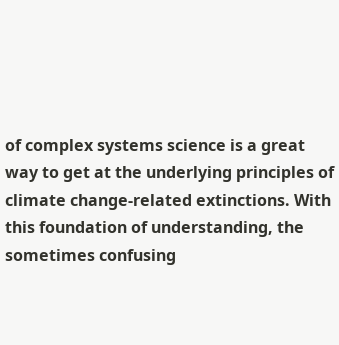of complex systems science is a great way to get at the underlying principles of climate change-related extinctions. With this foundation of understanding, the sometimes confusing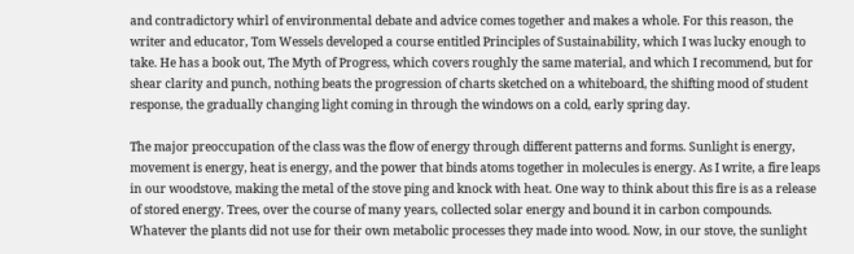and contradictory whirl of environmental debate and advice comes together and makes a whole. For this reason, the writer and educator, Tom Wessels developed a course entitled Principles of Sustainability, which I was lucky enough to take. He has a book out, The Myth of Progress, which covers roughly the same material, and which I recommend, but for shear clarity and punch, nothing beats the progression of charts sketched on a whiteboard, the shifting mood of student response, the gradually changing light coming in through the windows on a cold, early spring day.

The major preoccupation of the class was the flow of energy through different patterns and forms. Sunlight is energy, movement is energy, heat is energy, and the power that binds atoms together in molecules is energy. As I write, a fire leaps in our woodstove, making the metal of the stove ping and knock with heat. One way to think about this fire is as a release of stored energy. Trees, over the course of many years, collected solar energy and bound it in carbon compounds. Whatever the plants did not use for their own metabolic processes they made into wood. Now, in our stove, the sunlight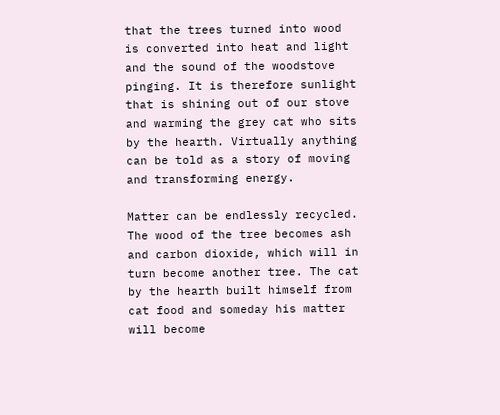that the trees turned into wood is converted into heat and light and the sound of the woodstove pinging. It is therefore sunlight that is shining out of our stove and warming the grey cat who sits by the hearth. Virtually anything can be told as a story of moving and transforming energy.

Matter can be endlessly recycled. The wood of the tree becomes ash and carbon dioxide, which will in turn become another tree. The cat by the hearth built himself from cat food and someday his matter will become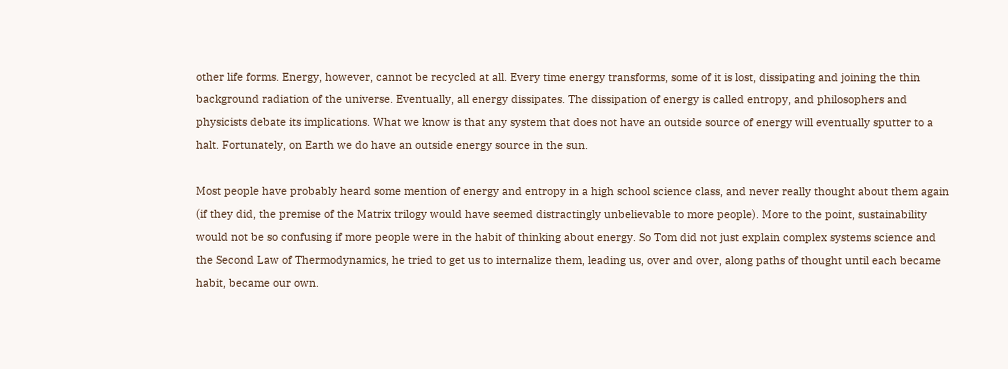other life forms. Energy, however, cannot be recycled at all. Every time energy transforms, some of it is lost, dissipating and joining the thin background radiation of the universe. Eventually, all energy dissipates. The dissipation of energy is called entropy, and philosophers and physicists debate its implications. What we know is that any system that does not have an outside source of energy will eventually sputter to a halt. Fortunately, on Earth we do have an outside energy source in the sun.

Most people have probably heard some mention of energy and entropy in a high school science class, and never really thought about them again (if they did, the premise of the Matrix trilogy would have seemed distractingly unbelievable to more people). More to the point, sustainability would not be so confusing if more people were in the habit of thinking about energy. So Tom did not just explain complex systems science and the Second Law of Thermodynamics, he tried to get us to internalize them, leading us, over and over, along paths of thought until each became habit, became our own.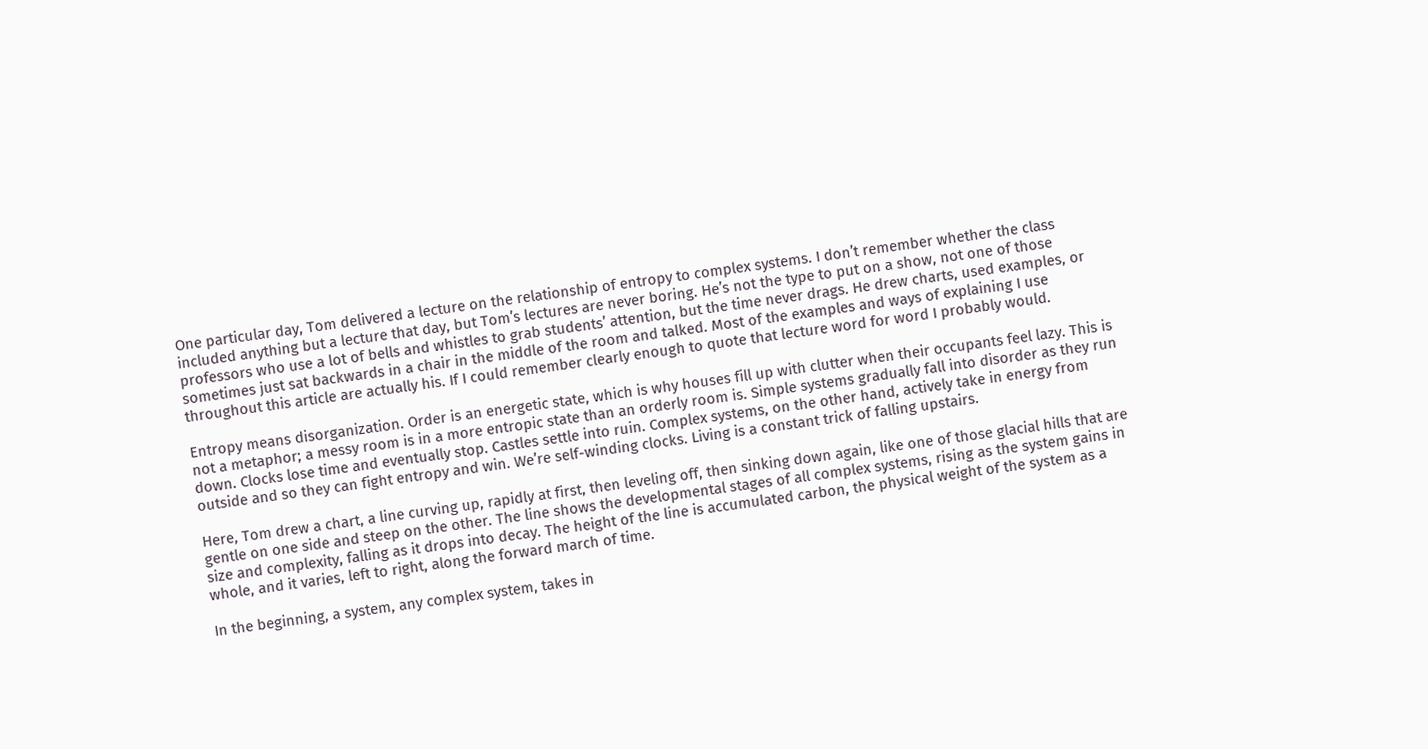One particular day, Tom delivered a lecture on the relationship of entropy to complex systems. I don’t remember whether the class included anything but a lecture that day, but Tom’s lectures are never boring. He’s not the type to put on a show, not one of those professors who use a lot of bells and whistles to grab students’ attention, but the time never drags. He drew charts, used examples, or sometimes just sat backwards in a chair in the middle of the room and talked. Most of the examples and ways of explaining I use throughout this article are actually his. If I could remember clearly enough to quote that lecture word for word I probably would.

Entropy means disorganization. Order is an energetic state, which is why houses fill up with clutter when their occupants feel lazy. This is not a metaphor; a messy room is in a more entropic state than an orderly room is. Simple systems gradually fall into disorder as they run down. Clocks lose time and eventually stop. Castles settle into ruin. Complex systems, on the other hand, actively take in energy from outside and so they can fight entropy and win. We’re self-winding clocks. Living is a constant trick of falling upstairs.

Here, Tom drew a chart, a line curving up, rapidly at first, then leveling off, then sinking down again, like one of those glacial hills that are gentle on one side and steep on the other. The line shows the developmental stages of all complex systems, rising as the system gains in size and complexity, falling as it drops into decay. The height of the line is accumulated carbon, the physical weight of the system as a whole, and it varies, left to right, along the forward march of time.

In the beginning, a system, any complex system, takes in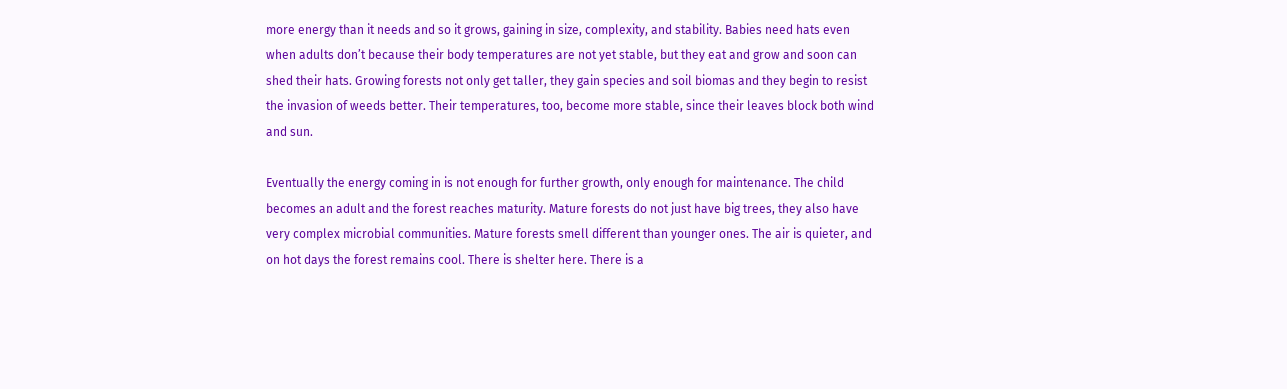more energy than it needs and so it grows, gaining in size, complexity, and stability. Babies need hats even when adults don’t because their body temperatures are not yet stable, but they eat and grow and soon can shed their hats. Growing forests not only get taller, they gain species and soil biomas and they begin to resist the invasion of weeds better. Their temperatures, too, become more stable, since their leaves block both wind and sun.

Eventually the energy coming in is not enough for further growth, only enough for maintenance. The child becomes an adult and the forest reaches maturity. Mature forests do not just have big trees, they also have very complex microbial communities. Mature forests smell different than younger ones. The air is quieter, and on hot days the forest remains cool. There is shelter here. There is a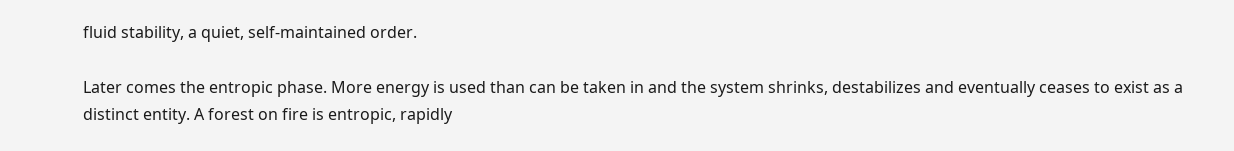fluid stability, a quiet, self-maintained order.

Later comes the entropic phase. More energy is used than can be taken in and the system shrinks, destabilizes and eventually ceases to exist as a distinct entity. A forest on fire is entropic, rapidly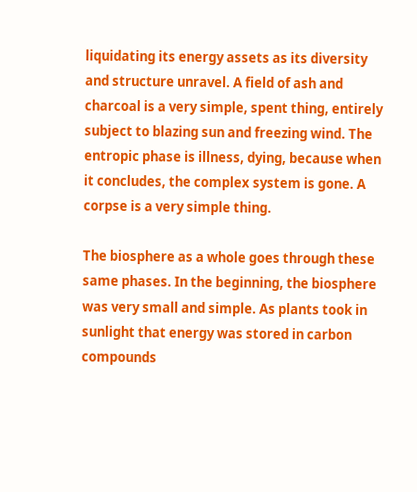liquidating its energy assets as its diversity and structure unravel. A field of ash and charcoal is a very simple, spent thing, entirely subject to blazing sun and freezing wind. The entropic phase is illness, dying, because when it concludes, the complex system is gone. A corpse is a very simple thing.

The biosphere as a whole goes through these same phases. In the beginning, the biosphere was very small and simple. As plants took in sunlight that energy was stored in carbon compounds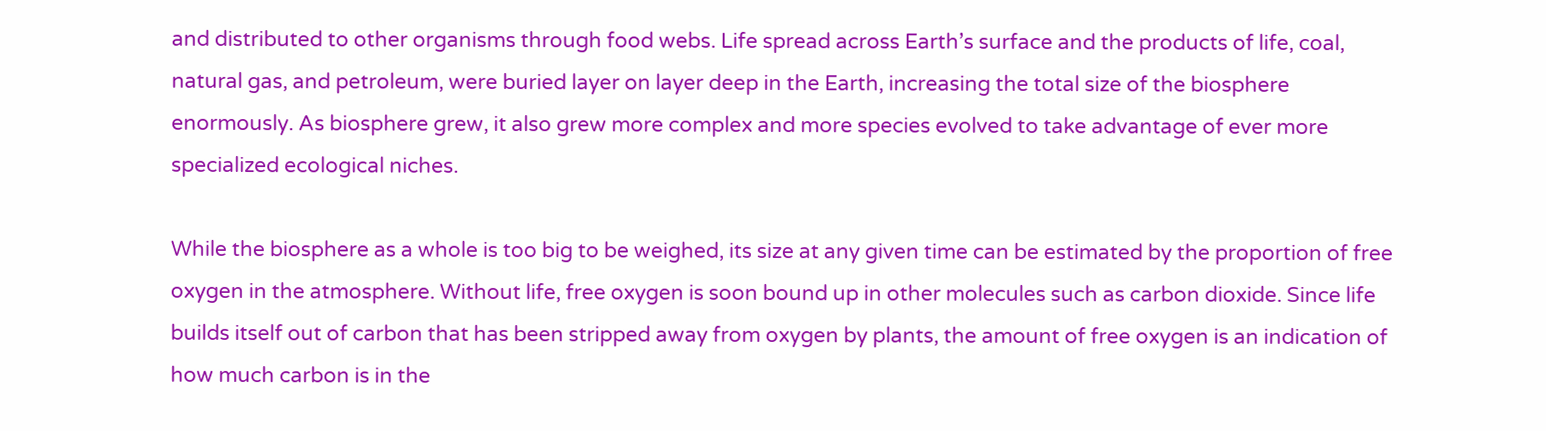and distributed to other organisms through food webs. Life spread across Earth’s surface and the products of life, coal, natural gas, and petroleum, were buried layer on layer deep in the Earth, increasing the total size of the biosphere enormously. As biosphere grew, it also grew more complex and more species evolved to take advantage of ever more specialized ecological niches.

While the biosphere as a whole is too big to be weighed, its size at any given time can be estimated by the proportion of free oxygen in the atmosphere. Without life, free oxygen is soon bound up in other molecules such as carbon dioxide. Since life builds itself out of carbon that has been stripped away from oxygen by plants, the amount of free oxygen is an indication of how much carbon is in the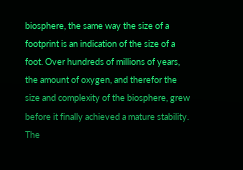biosphere, the same way the size of a footprint is an indication of the size of a foot. Over hundreds of millions of years, the amount of oxygen, and therefor the size and complexity of the biosphere, grew before it finally achieved a mature stability. The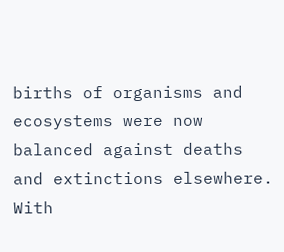births of organisms and ecosystems were now balanced against deaths and extinctions elsewhere. With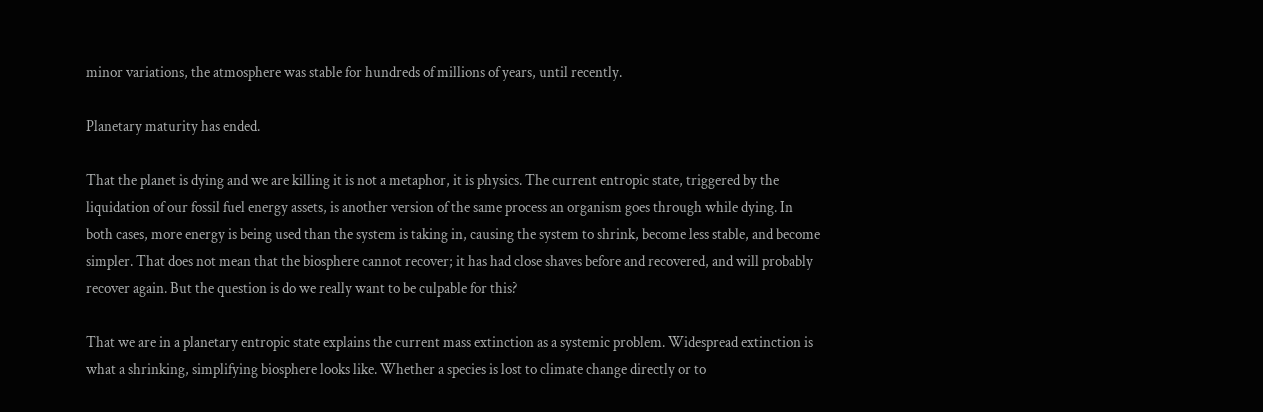minor variations, the atmosphere was stable for hundreds of millions of years, until recently.

Planetary maturity has ended.

That the planet is dying and we are killing it is not a metaphor, it is physics. The current entropic state, triggered by the liquidation of our fossil fuel energy assets, is another version of the same process an organism goes through while dying. In both cases, more energy is being used than the system is taking in, causing the system to shrink, become less stable, and become simpler. That does not mean that the biosphere cannot recover; it has had close shaves before and recovered, and will probably recover again. But the question is do we really want to be culpable for this?

That we are in a planetary entropic state explains the current mass extinction as a systemic problem. Widespread extinction is what a shrinking, simplifying biosphere looks like. Whether a species is lost to climate change directly or to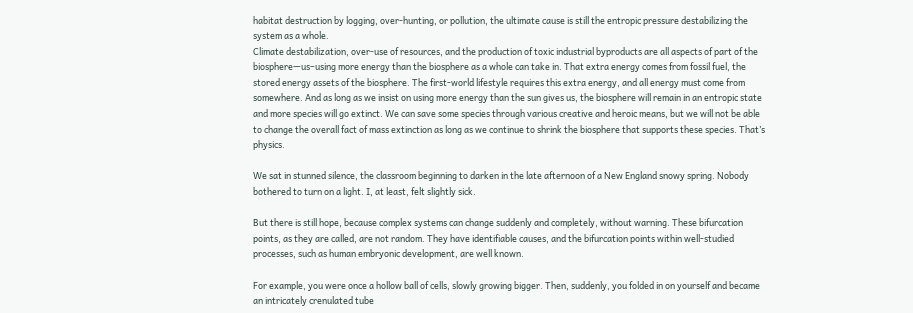habitat destruction by logging, over-hunting, or pollution, the ultimate cause is still the entropic pressure destabilizing the system as a whole.
Climate destabilization, over-use of resources, and the production of toxic industrial byproducts are all aspects of part of the biosphere—us–using more energy than the biosphere as a whole can take in. That extra energy comes from fossil fuel, the stored energy assets of the biosphere. The first-world lifestyle requires this extra energy, and all energy must come from somewhere. And as long as we insist on using more energy than the sun gives us, the biosphere will remain in an entropic state and more species will go extinct. We can save some species through various creative and heroic means, but we will not be able to change the overall fact of mass extinction as long as we continue to shrink the biosphere that supports these species. That’s physics.

We sat in stunned silence, the classroom beginning to darken in the late afternoon of a New England snowy spring. Nobody bothered to turn on a light. I, at least, felt slightly sick.

But there is still hope, because complex systems can change suddenly and completely, without warning. These bifurcation points, as they are called, are not random. They have identifiable causes, and the bifurcation points within well-studied processes, such as human embryonic development, are well known.

For example, you were once a hollow ball of cells, slowly growing bigger. Then, suddenly, you folded in on yourself and became an intricately crenulated tube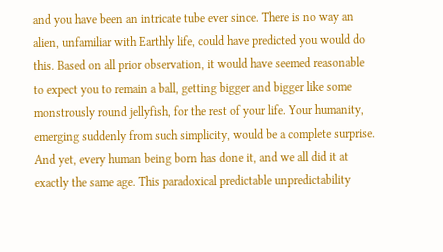and you have been an intricate tube ever since. There is no way an alien, unfamiliar with Earthly life, could have predicted you would do this. Based on all prior observation, it would have seemed reasonable to expect you to remain a ball, getting bigger and bigger like some monstrously round jellyfish, for the rest of your life. Your humanity, emerging suddenly from such simplicity, would be a complete surprise. And yet, every human being born has done it, and we all did it at exactly the same age. This paradoxical predictable unpredictability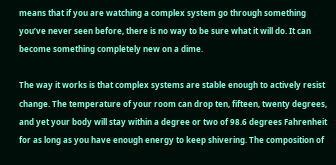means that if you are watching a complex system go through something you’ve never seen before, there is no way to be sure what it will do. It can become something completely new on a dime.

The way it works is that complex systems are stable enough to actively resist change. The temperature of your room can drop ten, fifteen, twenty degrees, and yet your body will stay within a degree or two of 98.6 degrees Fahrenheit for as long as you have enough energy to keep shivering. The composition of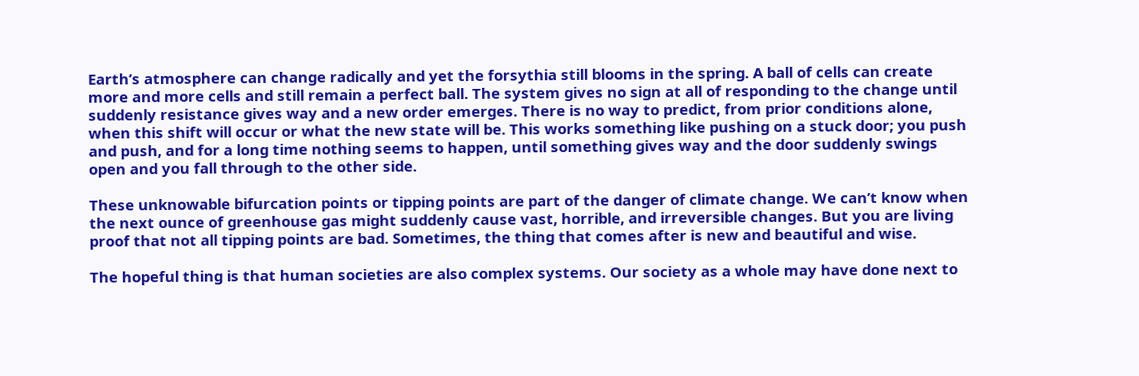Earth’s atmosphere can change radically and yet the forsythia still blooms in the spring. A ball of cells can create more and more cells and still remain a perfect ball. The system gives no sign at all of responding to the change until suddenly resistance gives way and a new order emerges. There is no way to predict, from prior conditions alone, when this shift will occur or what the new state will be. This works something like pushing on a stuck door; you push and push, and for a long time nothing seems to happen, until something gives way and the door suddenly swings open and you fall through to the other side.

These unknowable bifurcation points or tipping points are part of the danger of climate change. We can’t know when the next ounce of greenhouse gas might suddenly cause vast, horrible, and irreversible changes. But you are living proof that not all tipping points are bad. Sometimes, the thing that comes after is new and beautiful and wise.

The hopeful thing is that human societies are also complex systems. Our society as a whole may have done next to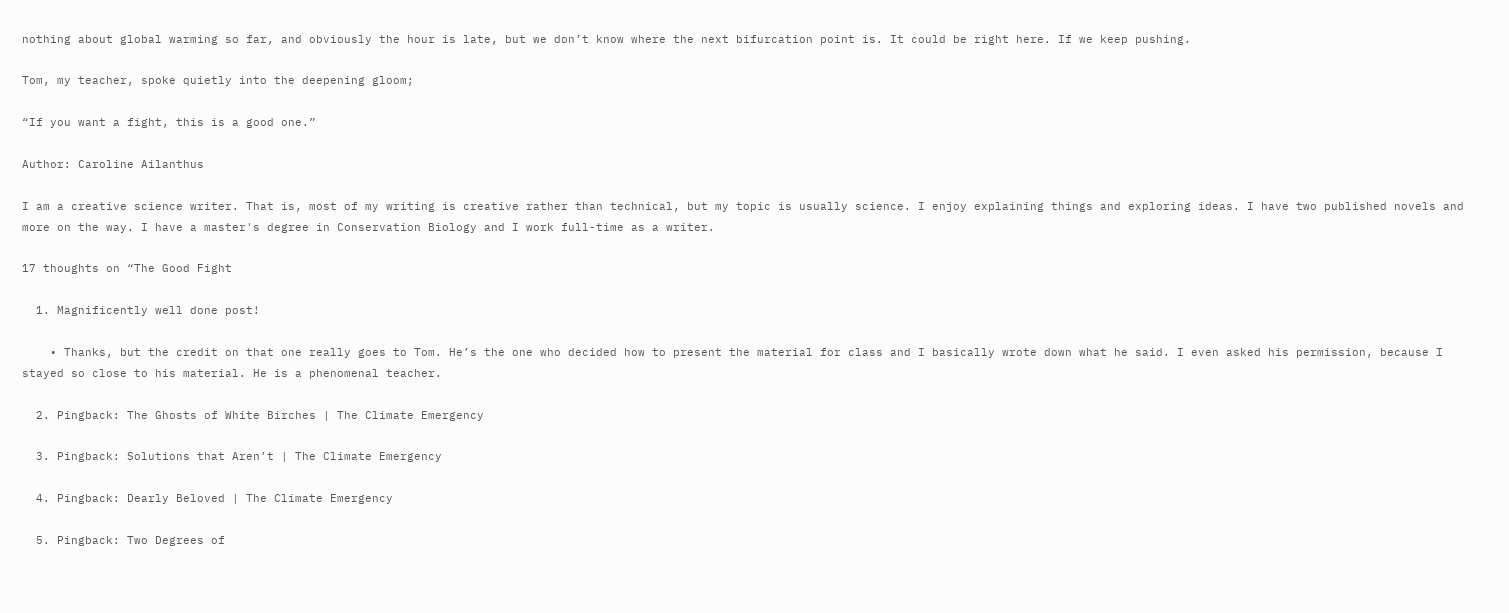nothing about global warming so far, and obviously the hour is late, but we don’t know where the next bifurcation point is. It could be right here. If we keep pushing.

Tom, my teacher, spoke quietly into the deepening gloom;

“If you want a fight, this is a good one.”

Author: Caroline Ailanthus

I am a creative science writer. That is, most of my writing is creative rather than technical, but my topic is usually science. I enjoy explaining things and exploring ideas. I have two published novels and more on the way. I have a master's degree in Conservation Biology and I work full-time as a writer.

17 thoughts on “The Good Fight

  1. Magnificently well done post!

    • Thanks, but the credit on that one really goes to Tom. He’s the one who decided how to present the material for class and I basically wrote down what he said. I even asked his permission, because I stayed so close to his material. He is a phenomenal teacher.

  2. Pingback: The Ghosts of White Birches | The Climate Emergency

  3. Pingback: Solutions that Aren’t | The Climate Emergency

  4. Pingback: Dearly Beloved | The Climate Emergency

  5. Pingback: Two Degrees of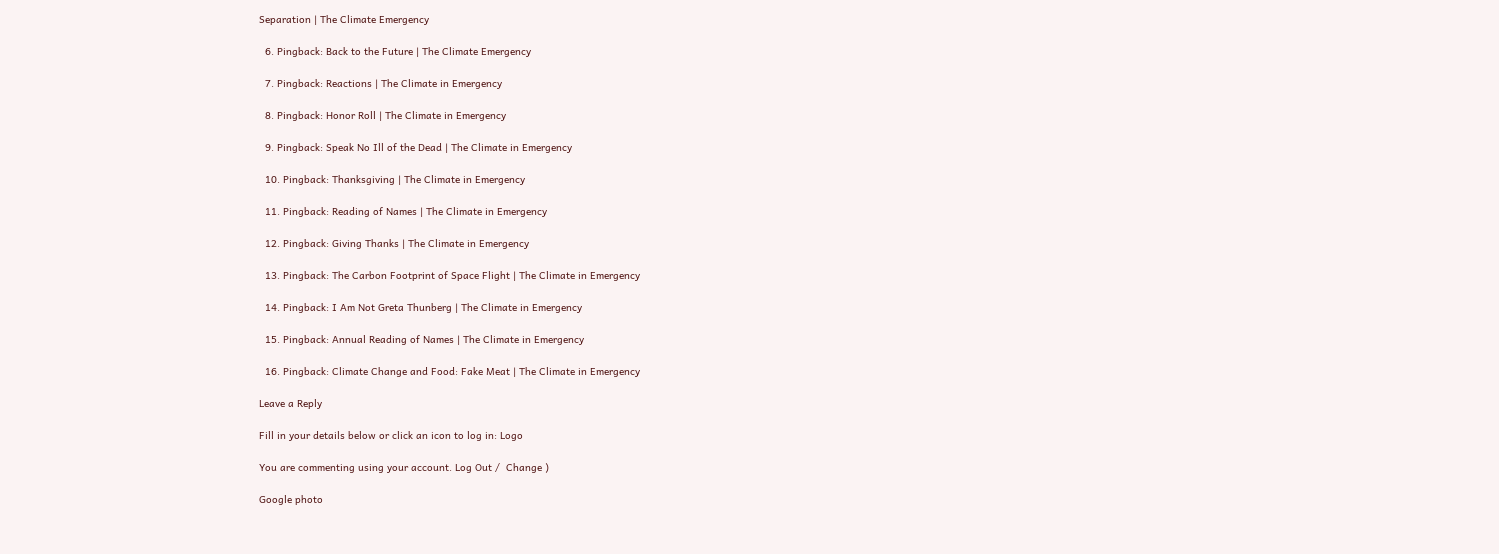Separation | The Climate Emergency

  6. Pingback: Back to the Future | The Climate Emergency

  7. Pingback: Reactions | The Climate in Emergency

  8. Pingback: Honor Roll | The Climate in Emergency

  9. Pingback: Speak No Ill of the Dead | The Climate in Emergency

  10. Pingback: Thanksgiving | The Climate in Emergency

  11. Pingback: Reading of Names | The Climate in Emergency

  12. Pingback: Giving Thanks | The Climate in Emergency

  13. Pingback: The Carbon Footprint of Space Flight | The Climate in Emergency

  14. Pingback: I Am Not Greta Thunberg | The Climate in Emergency

  15. Pingback: Annual Reading of Names | The Climate in Emergency

  16. Pingback: Climate Change and Food: Fake Meat | The Climate in Emergency

Leave a Reply

Fill in your details below or click an icon to log in: Logo

You are commenting using your account. Log Out /  Change )

Google photo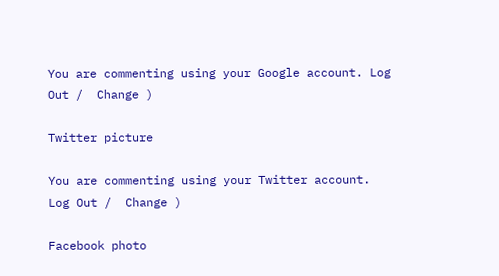You are commenting using your Google account. Log Out /  Change )

Twitter picture

You are commenting using your Twitter account. Log Out /  Change )

Facebook photo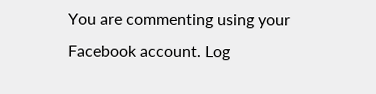You are commenting using your Facebook account. Log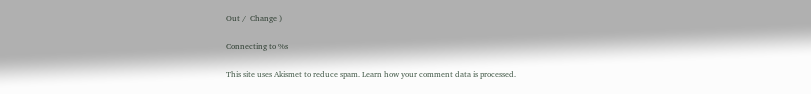Out /  Change )

Connecting to %s

This site uses Akismet to reduce spam. Learn how your comment data is processed.